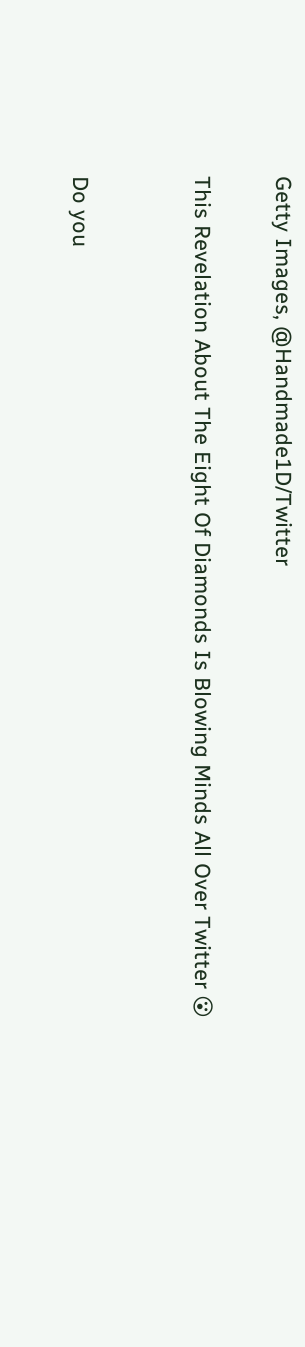Getty Images, @Handmade1D/Twitter

This Revelation About The Eight Of Diamonds Is Blowing Minds All Over Twitter 😮


Do you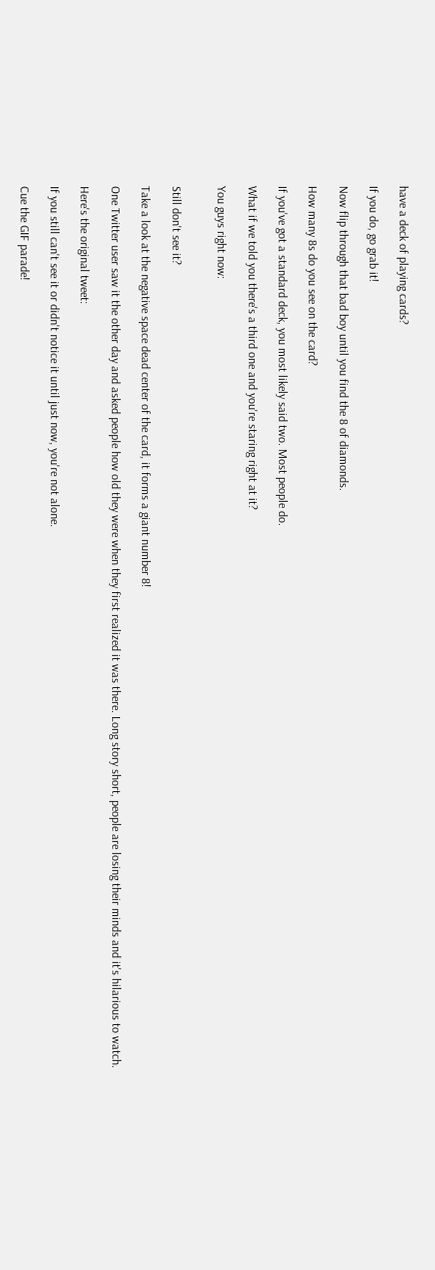have a deck of playing cards?

If you do, go grab it!

Now flip through that bad boy until you find the 8 of diamonds.

How many 8s do you see on the card?

If you've got a standard deck, you most likely said two. Most people do.

What if we told you there's a third one and you're staring right at it?

You guys right now:


Still don't see it?

Take a look at the negative space dead center of the card, it forms a giant number 8!

One Twitter user saw it the other day and asked people how old they were when they first realized it was there. Long story short, people are losing their minds and it's hilarious to watch.

Here's the original tweet:

If you still can't see it or didn't notice it until just now, you're not alone.

Cue the GIF parade!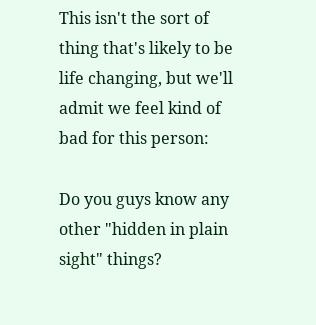This isn't the sort of thing that's likely to be life changing, but we'll admit we feel kind of bad for this person:

Do you guys know any other "hidden in plain sight" things?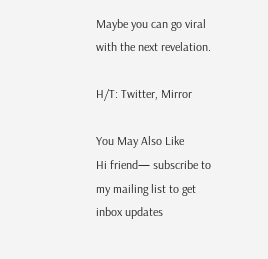Maybe you can go viral with the next revelation.

H/T: Twitter, Mirror

You May Also Like
Hi friend— subscribe to my mailing list to get inbox updates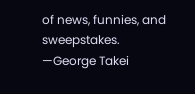of news, funnies, and sweepstakes.
—George Takei